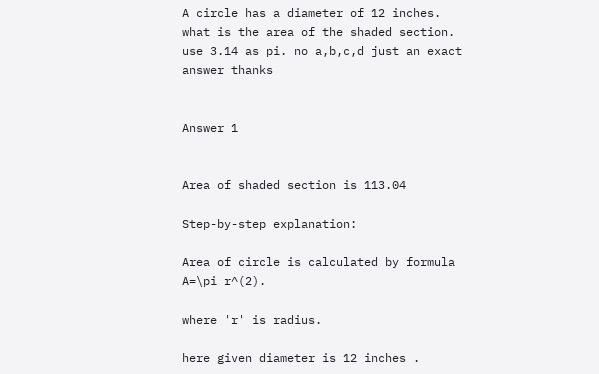A circle has a diameter of 12 inches. what is the area of the shaded section. use 3.14 as pi. no a,b,c,d just an exact answer thanks


Answer 1


Area of shaded section is 113.04

Step-by-step explanation:

Area of circle is calculated by formula A=\pi r^(2).

where 'r' is radius.

here given diameter is 12 inches .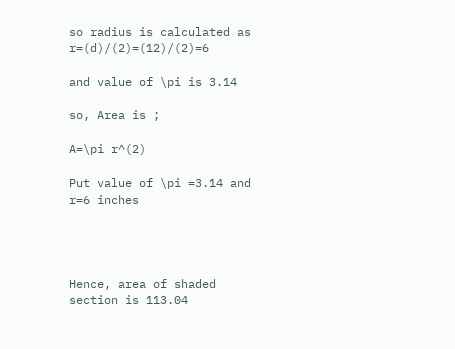so radius is calculated as  r=(d)/(2)=(12)/(2)=6

and value of \pi is 3.14

so, Area is ;

A=\pi r^(2)

Put value of \pi =3.14 and r=6 inches




Hence, area of shaded section is 113.04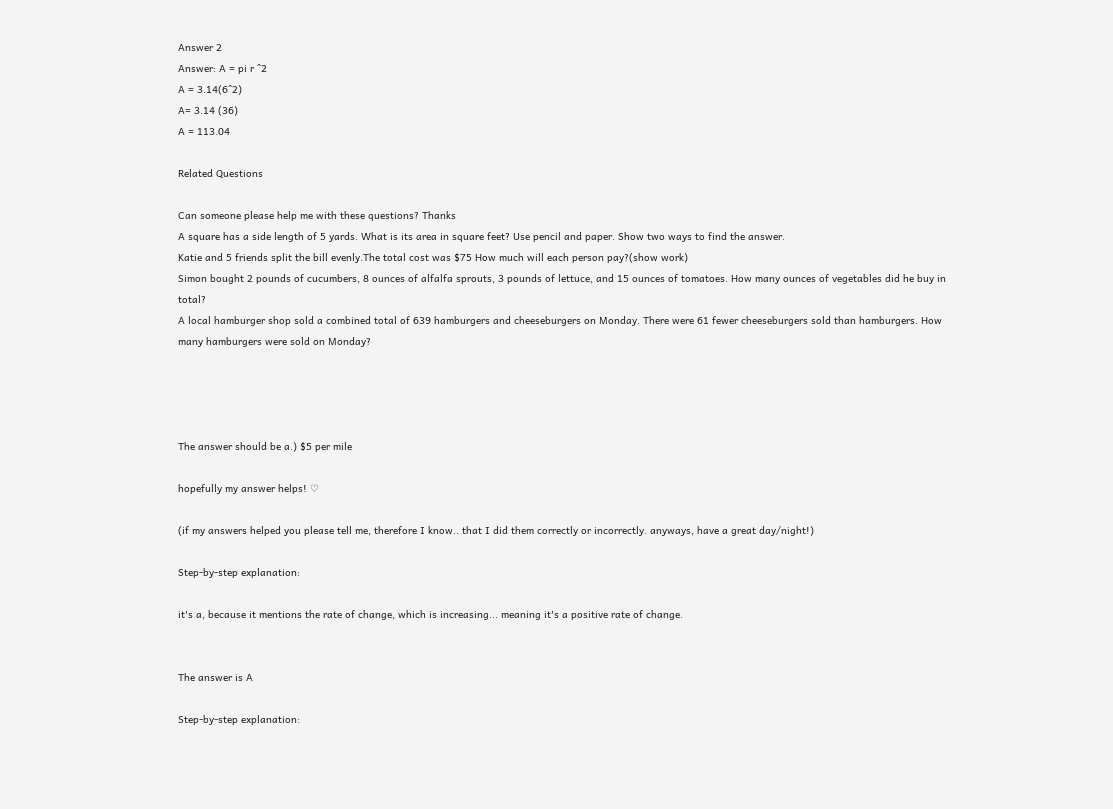Answer 2
Answer: A = pi r ^2
A = 3.14(6^2)
A= 3.14 (36)
A = 113.04

Related Questions

Can someone please help me with these questions? Thanks
A square has a side length of 5 yards. What is its area in square feet? Use pencil and paper. Show two ways to find the answer.
Katie and 5 friends split the bill evenly.The total cost was $75 How much will each person pay?(show work)
Simon bought 2 pounds of cucumbers, 8 ounces of alfalfa sprouts, 3 pounds of lettuce, and 15 ounces of tomatoes. How many ounces of vegetables did he buy in total?
A local hamburger shop sold a combined total of 639 hamburgers and cheeseburgers on Monday. There were 61 fewer cheeseburgers sold than hamburgers. How many hamburgers were sold on Monday?




The answer should be a.) $5 per mile

hopefully my answer helps! ♡

(if my answers helped you please tell me, therefore I know.. that I did them correctly or incorrectly. anyways, have a great day/night!)

Step-by-step explanation:

it's a, because it mentions the rate of change, which is increasing... meaning it's a positive rate of change.


The answer is A

Step-by-step explanation: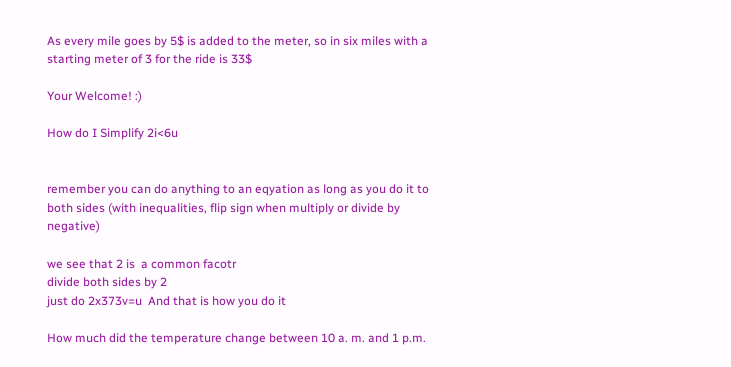As every mile goes by 5$ is added to the meter, so in six miles with a starting meter of 3 for the ride is 33$

Your Welcome! :)

How do I Simplify 2i<6u


remember you can do anything to an eqyation as long as you do it to both sides (with inequalities, flip sign when multiply or divide by negative)

we see that 2 is  a common facotr
divide both sides by 2
just do 2x373v=u  And that is how you do it

How much did the temperature change between 10 a. m. and 1 p.m.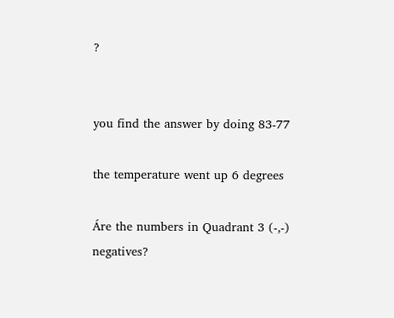?


you find the answer by doing 83-77

the temperature went up 6 degrees

Áre the numbers in Quadrant 3 (-,-) negatives?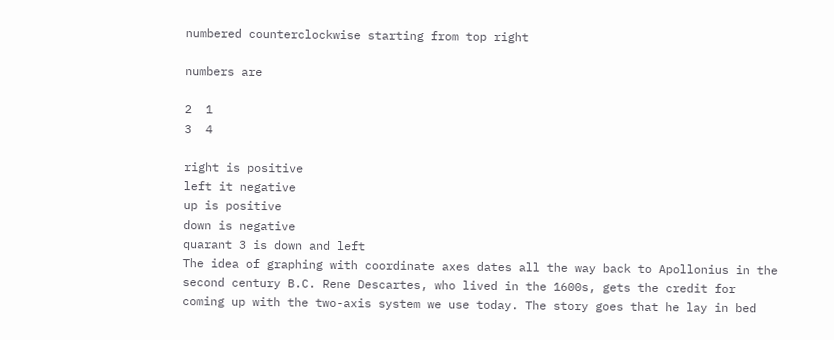numbered counterclockwise starting from top right

numbers are

2  1
3  4

right is positive
left it negative
up is positive
down is negative
quarant 3 is down and left
The idea of graphing with coordinate axes dates all the way back to Apollonius in the second century B.C. Rene Descartes, who lived in the 1600s, gets the credit for coming up with the two-axis system we use today. The story goes that he lay in bed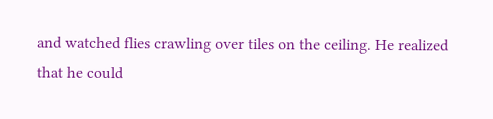and watched flies crawling over tiles on the ceiling. He realized that he could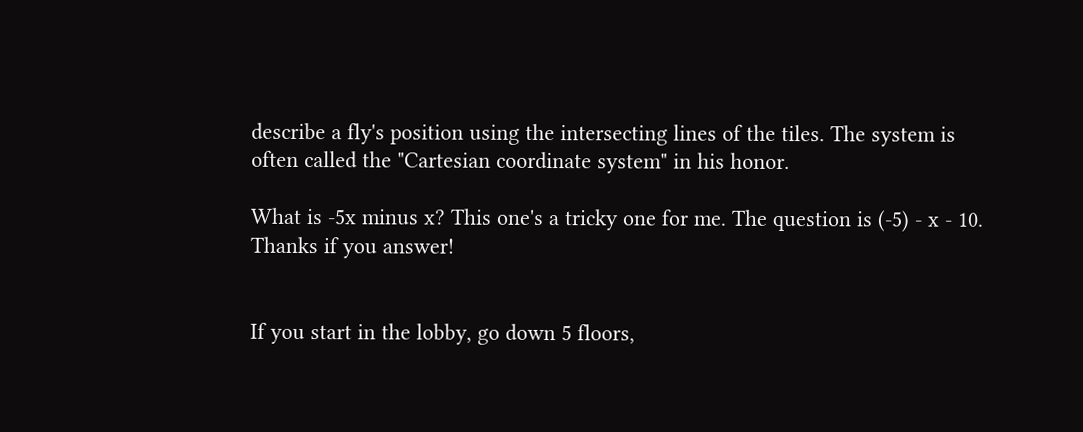describe a fly's position using the intersecting lines of the tiles. The system is often called the "Cartesian coordinate system" in his honor.

What is -5x minus x? This one's a tricky one for me. The question is (-5) - x - 10. Thanks if you answer!


If you start in the lobby, go down 5 floors,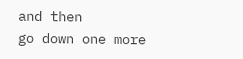and then
go down one more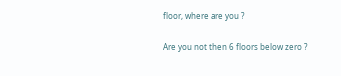floor, where are you ?

Are you not then 6 floors below zero ?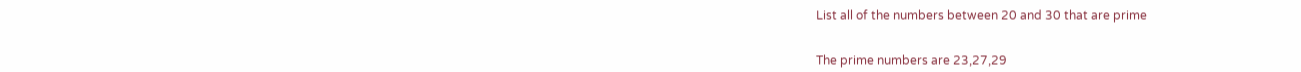List all of the numbers between 20 and 30 that are prime


The prime numbers are 23,27,29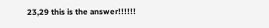23,29 this is the answer!!!!!!